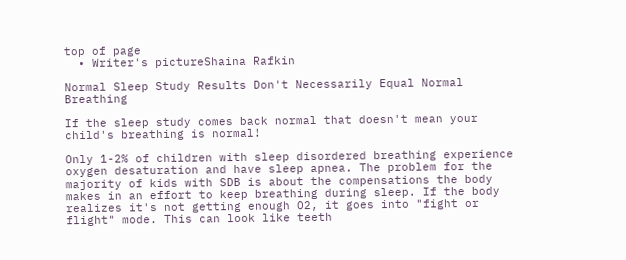top of page
  • Writer's pictureShaina Rafkin

Normal Sleep Study Results Don't Necessarily Equal Normal Breathing

If the sleep study comes back normal that doesn't mean your child's breathing is normal!

Only 1-2% of children with sleep disordered breathing experience oxygen desaturation and have sleep apnea. The problem for the majority of kids with SDB is about the compensations the body makes in an effort to keep breathing during sleep. If the body realizes it's not getting enough O2, it goes into "fight or flight" mode. This can look like teeth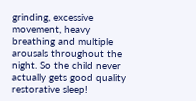grinding, excessive movement, heavy breathing and multiple arousals throughout the night. So the child never actually gets good quality restorative sleep!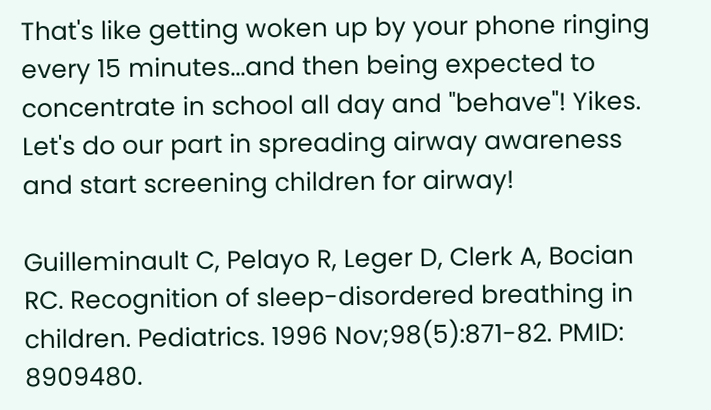That's like getting woken up by your phone ringing every 15 minutes...and then being expected to concentrate in school all day and "behave"! Yikes. Let's do our part in spreading airway awareness and start screening children for airway!

Guilleminault C, Pelayo R, Leger D, Clerk A, Bocian RC. Recognition of sleep-disordered breathing in children. Pediatrics. 1996 Nov;98(5):871-82. PMID: 8909480.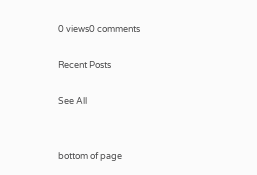0 views0 comments

Recent Posts

See All


bottom of page